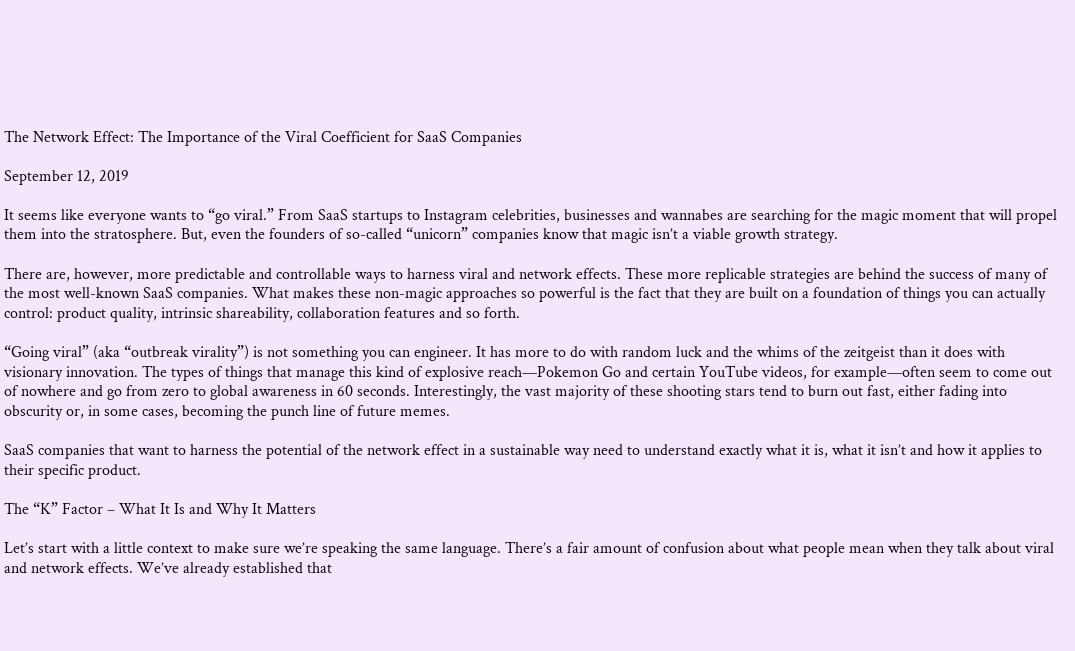The Network Effect: The Importance of the Viral Coefficient for SaaS Companies

September 12, 2019

It seems like everyone wants to “go viral.” From SaaS startups to Instagram celebrities, businesses and wannabes are searching for the magic moment that will propel them into the stratosphere. But, even the founders of so-called “unicorn” companies know that magic isn’t a viable growth strategy.

There are, however, more predictable and controllable ways to harness viral and network effects. These more replicable strategies are behind the success of many of the most well-known SaaS companies. What makes these non-magic approaches so powerful is the fact that they are built on a foundation of things you can actually control: product quality, intrinsic shareability, collaboration features and so forth.

“Going viral” (aka “outbreak virality”) is not something you can engineer. It has more to do with random luck and the whims of the zeitgeist than it does with visionary innovation. The types of things that manage this kind of explosive reach—Pokemon Go and certain YouTube videos, for example—often seem to come out of nowhere and go from zero to global awareness in 60 seconds. Interestingly, the vast majority of these shooting stars tend to burn out fast, either fading into obscurity or, in some cases, becoming the punch line of future memes.

SaaS companies that want to harness the potential of the network effect in a sustainable way need to understand exactly what it is, what it isn’t and how it applies to their specific product.

The “K” Factor – What It Is and Why It Matters

Let’s start with a little context to make sure we’re speaking the same language. There’s a fair amount of confusion about what people mean when they talk about viral and network effects. We’ve already established that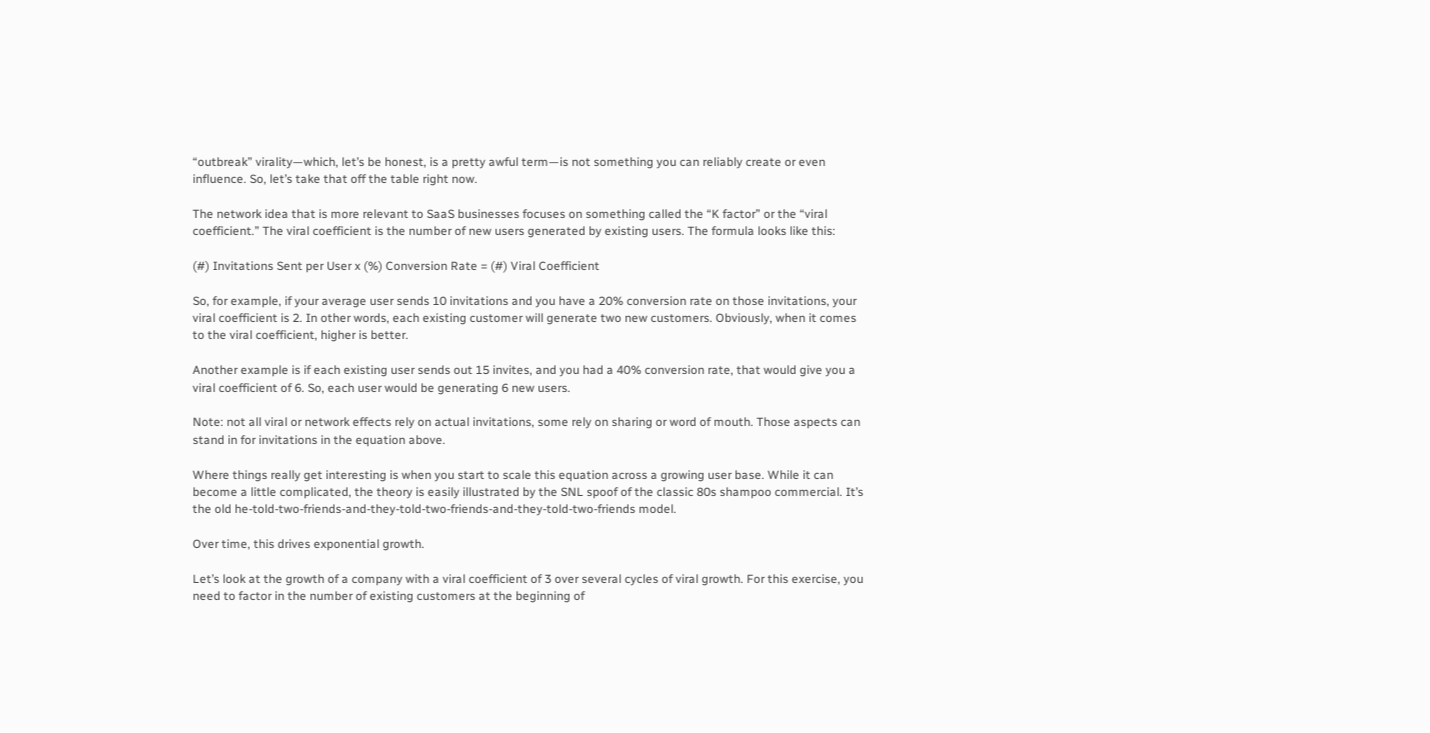“outbreak” virality—which, let’s be honest, is a pretty awful term—is not something you can reliably create or even influence. So, let’s take that off the table right now.

The network idea that is more relevant to SaaS businesses focuses on something called the “K factor” or the “viral coefficient.” The viral coefficient is the number of new users generated by existing users. The formula looks like this:

(#) Invitations Sent per User x (%) Conversion Rate = (#) Viral Coefficient

So, for example, if your average user sends 10 invitations and you have a 20% conversion rate on those invitations, your viral coefficient is 2. In other words, each existing customer will generate two new customers. Obviously, when it comes to the viral coefficient, higher is better.

Another example is if each existing user sends out 15 invites, and you had a 40% conversion rate, that would give you a viral coefficient of 6. So, each user would be generating 6 new users.

Note: not all viral or network effects rely on actual invitations, some rely on sharing or word of mouth. Those aspects can stand in for invitations in the equation above.

Where things really get interesting is when you start to scale this equation across a growing user base. While it can become a little complicated, the theory is easily illustrated by the SNL spoof of the classic 80s shampoo commercial. It’s the old he-told-two-friends-and-they-told-two-friends-and-they-told-two-friends model.

Over time, this drives exponential growth.

Let’s look at the growth of a company with a viral coefficient of 3 over several cycles of viral growth. For this exercise, you need to factor in the number of existing customers at the beginning of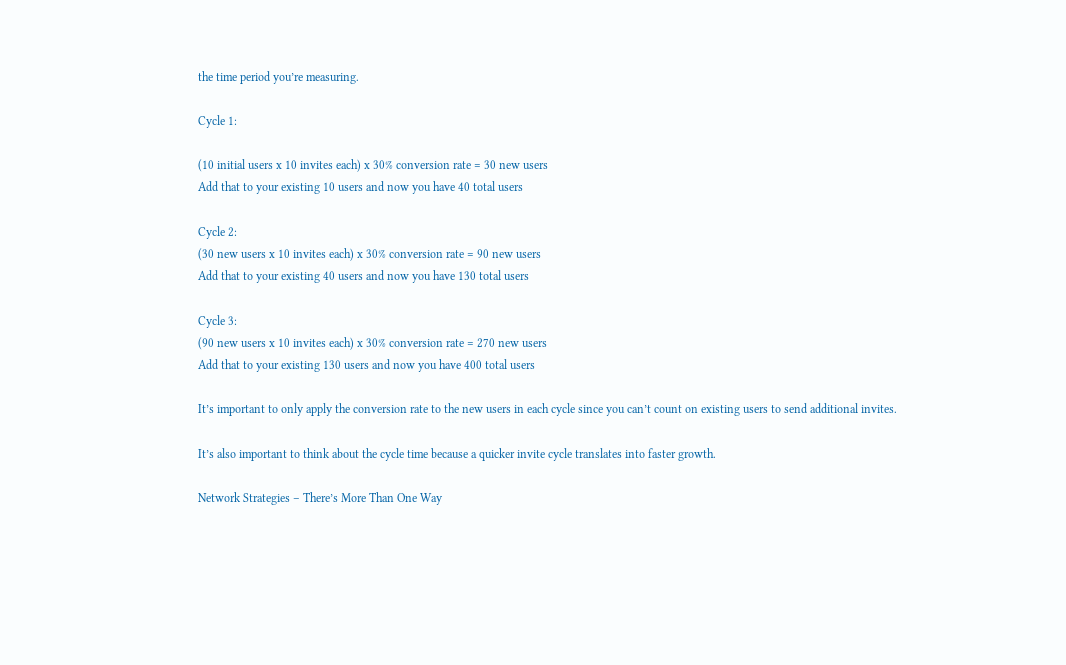the time period you’re measuring.

Cycle 1:

(10 initial users x 10 invites each) x 30% conversion rate = 30 new users
Add that to your existing 10 users and now you have 40 total users

Cycle 2:
(30 new users x 10 invites each) x 30% conversion rate = 90 new users
Add that to your existing 40 users and now you have 130 total users

Cycle 3:
(90 new users x 10 invites each) x 30% conversion rate = 270 new users
Add that to your existing 130 users and now you have 400 total users

It’s important to only apply the conversion rate to the new users in each cycle since you can’t count on existing users to send additional invites.

It’s also important to think about the cycle time because a quicker invite cycle translates into faster growth.

Network Strategies – There’s More Than One Way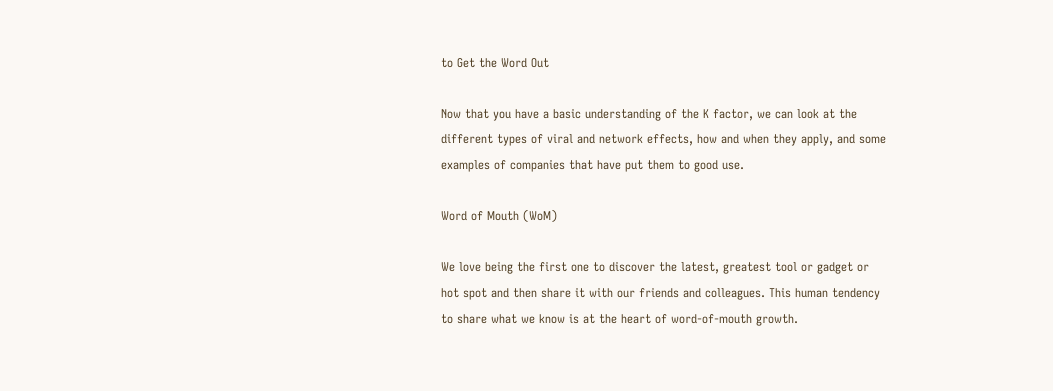to Get the Word Out

Now that you have a basic understanding of the K factor, we can look at the different types of viral and network effects, how and when they apply, and some examples of companies that have put them to good use.

Word of Mouth (WoM)

We love being the first one to discover the latest, greatest tool or gadget or hot spot and then share it with our friends and colleagues. This human tendency to share what we know is at the heart of word-of-mouth growth.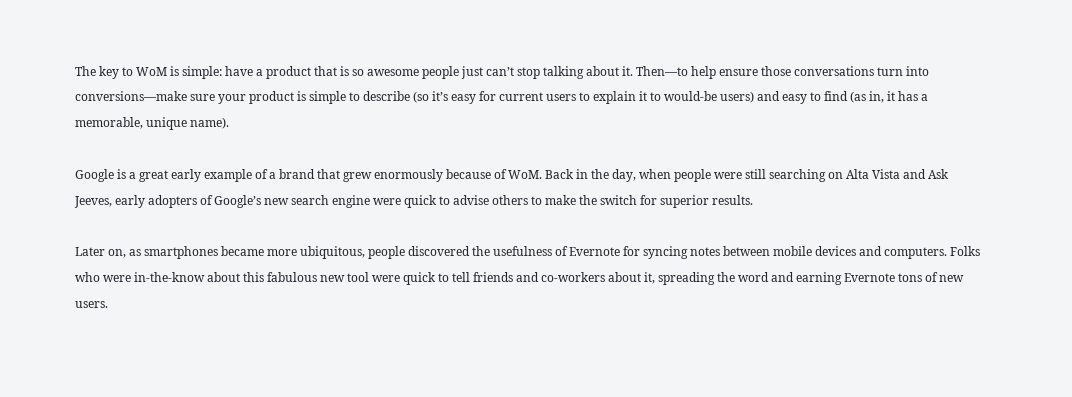The key to WoM is simple: have a product that is so awesome people just can’t stop talking about it. Then—to help ensure those conversations turn into conversions—make sure your product is simple to describe (so it’s easy for current users to explain it to would-be users) and easy to find (as in, it has a memorable, unique name).

Google is a great early example of a brand that grew enormously because of WoM. Back in the day, when people were still searching on Alta Vista and Ask Jeeves, early adopters of Google’s new search engine were quick to advise others to make the switch for superior results.

Later on, as smartphones became more ubiquitous, people discovered the usefulness of Evernote for syncing notes between mobile devices and computers. Folks who were in-the-know about this fabulous new tool were quick to tell friends and co-workers about it, spreading the word and earning Evernote tons of new users.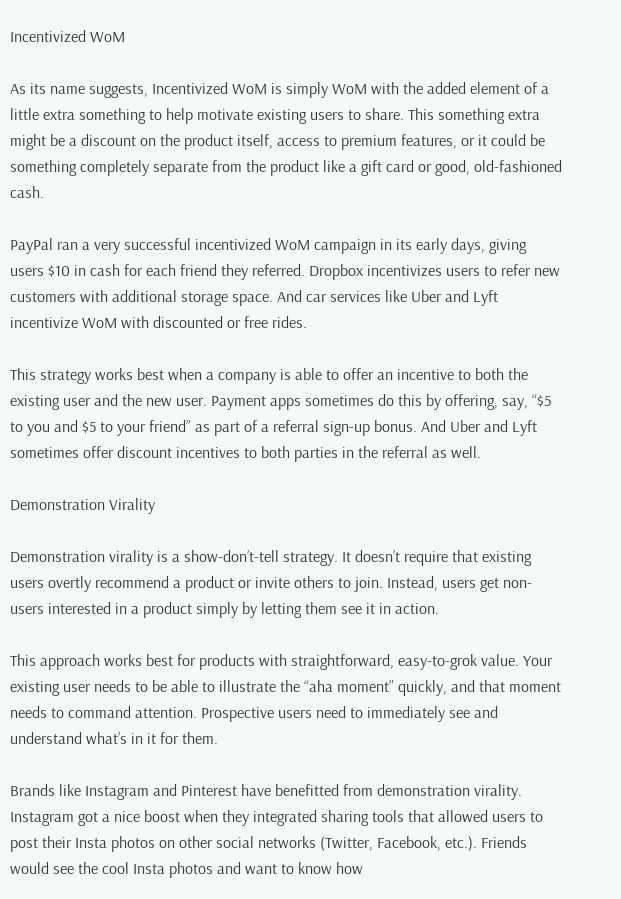Incentivized WoM

As its name suggests, Incentivized WoM is simply WoM with the added element of a little extra something to help motivate existing users to share. This something extra might be a discount on the product itself, access to premium features, or it could be something completely separate from the product like a gift card or good, old-fashioned cash.

PayPal ran a very successful incentivized WoM campaign in its early days, giving users $10 in cash for each friend they referred. Dropbox incentivizes users to refer new customers with additional storage space. And car services like Uber and Lyft incentivize WoM with discounted or free rides.

This strategy works best when a company is able to offer an incentive to both the existing user and the new user. Payment apps sometimes do this by offering, say, “$5 to you and $5 to your friend” as part of a referral sign-up bonus. And Uber and Lyft sometimes offer discount incentives to both parties in the referral as well.

Demonstration Virality

Demonstration virality is a show-don’t-tell strategy. It doesn’t require that existing users overtly recommend a product or invite others to join. Instead, users get non-users interested in a product simply by letting them see it in action.

This approach works best for products with straightforward, easy-to-grok value. Your existing user needs to be able to illustrate the “aha moment” quickly, and that moment needs to command attention. Prospective users need to immediately see and understand what’s in it for them.

Brands like Instagram and Pinterest have benefitted from demonstration virality. Instagram got a nice boost when they integrated sharing tools that allowed users to post their Insta photos on other social networks (Twitter, Facebook, etc.). Friends would see the cool Insta photos and want to know how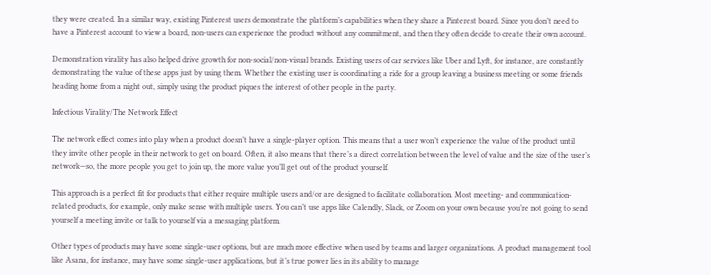they were created. In a similar way, existing Pinterest users demonstrate the platform’s capabilities when they share a Pinterest board. Since you don’t need to have a Pinterest account to view a board, non-users can experience the product without any commitment, and then they often decide to create their own account.

Demonstration virality has also helped drive growth for non-social/non-visual brands. Existing users of car services like Uber and Lyft, for instance, are constantly demonstrating the value of these apps just by using them. Whether the existing user is coordinating a ride for a group leaving a business meeting or some friends heading home from a night out, simply using the product piques the interest of other people in the party.

Infectious Virality/The Network Effect

The network effect comes into play when a product doesn’t have a single-player option. This means that a user won’t experience the value of the product until they invite other people in their network to get on board. Often, it also means that there’s a direct correlation between the level of value and the size of the user’s network—so, the more people you get to join up, the more value you’ll get out of the product yourself.

This approach is a perfect fit for products that either require multiple users and/or are designed to facilitate collaboration. Most meeting- and communication-related products, for example, only make sense with multiple users. You can’t use apps like Calendly, Slack, or Zoom on your own because you’re not going to send yourself a meeting invite or talk to yourself via a messaging platform.

Other types of products may have some single-user options, but are much more effective when used by teams and larger organizations. A product management tool like Asana, for instance, may have some single-user applications, but it’s true power lies in its ability to manage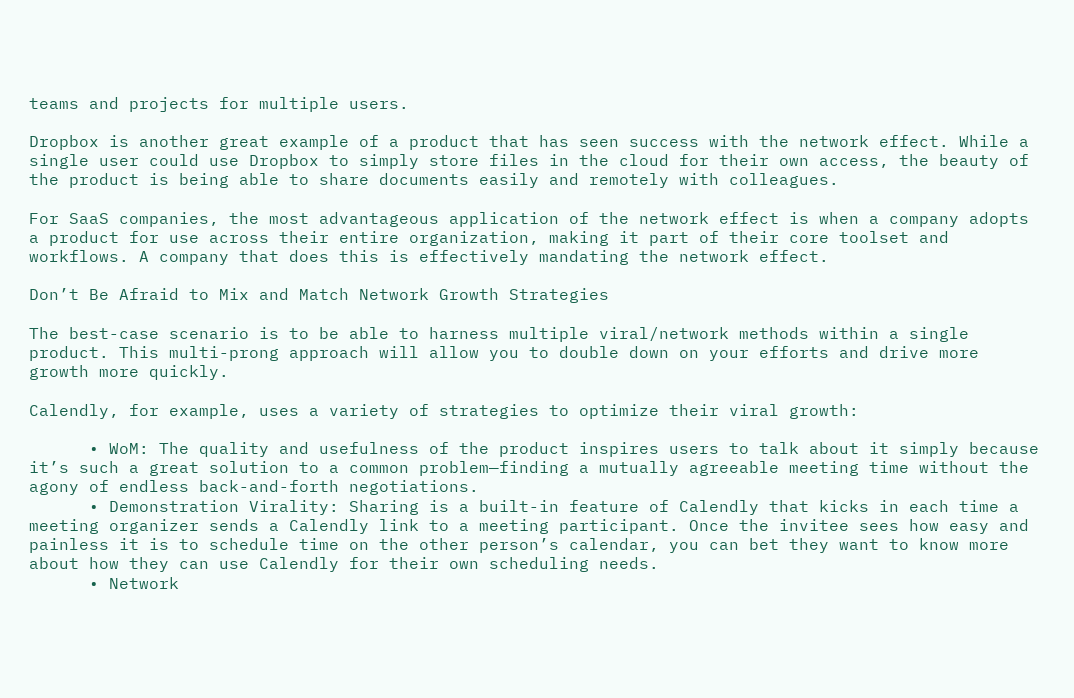teams and projects for multiple users.

Dropbox is another great example of a product that has seen success with the network effect. While a single user could use Dropbox to simply store files in the cloud for their own access, the beauty of the product is being able to share documents easily and remotely with colleagues.

For SaaS companies, the most advantageous application of the network effect is when a company adopts a product for use across their entire organization, making it part of their core toolset and workflows. A company that does this is effectively mandating the network effect.

Don’t Be Afraid to Mix and Match Network Growth Strategies

The best-case scenario is to be able to harness multiple viral/network methods within a single product. This multi-prong approach will allow you to double down on your efforts and drive more growth more quickly.

Calendly, for example, uses a variety of strategies to optimize their viral growth:

      • WoM: The quality and usefulness of the product inspires users to talk about it simply because it’s such a great solution to a common problem—finding a mutually agreeable meeting time without the agony of endless back-and-forth negotiations.
      • Demonstration Virality: Sharing is a built-in feature of Calendly that kicks in each time a meeting organizer sends a Calendly link to a meeting participant. Once the invitee sees how easy and painless it is to schedule time on the other person’s calendar, you can bet they want to know more about how they can use Calendly for their own scheduling needs.
      • Network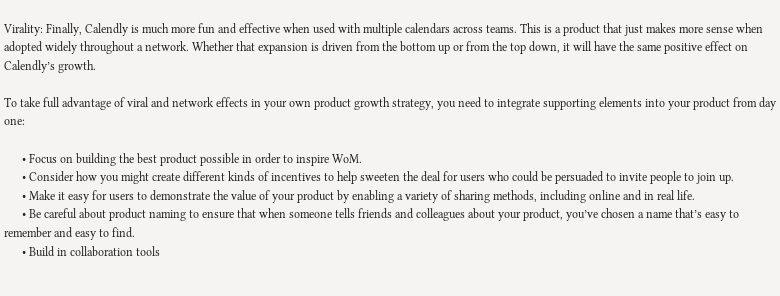Virality: Finally, Calendly is much more fun and effective when used with multiple calendars across teams. This is a product that just makes more sense when adopted widely throughout a network. Whether that expansion is driven from the bottom up or from the top down, it will have the same positive effect on Calendly’s growth.

To take full advantage of viral and network effects in your own product growth strategy, you need to integrate supporting elements into your product from day one:

      • Focus on building the best product possible in order to inspire WoM.
      • Consider how you might create different kinds of incentives to help sweeten the deal for users who could be persuaded to invite people to join up.
      • Make it easy for users to demonstrate the value of your product by enabling a variety of sharing methods, including online and in real life.
      • Be careful about product naming to ensure that when someone tells friends and colleagues about your product, you’ve chosen a name that’s easy to remember and easy to find.
      • Build in collaboration tools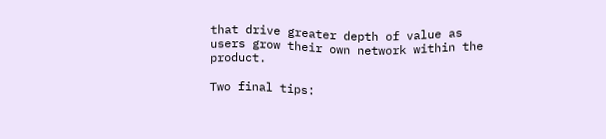that drive greater depth of value as users grow their own network within the product.

Two final tips: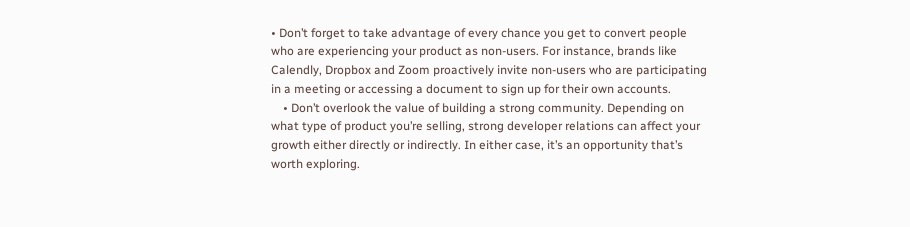• Don’t forget to take advantage of every chance you get to convert people who are experiencing your product as non-users. For instance, brands like Calendly, Dropbox and Zoom proactively invite non-users who are participating in a meeting or accessing a document to sign up for their own accounts.
    • Don’t overlook the value of building a strong community. Depending on what type of product you’re selling, strong developer relations can affect your growth either directly or indirectly. In either case, it’s an opportunity that’s worth exploring.